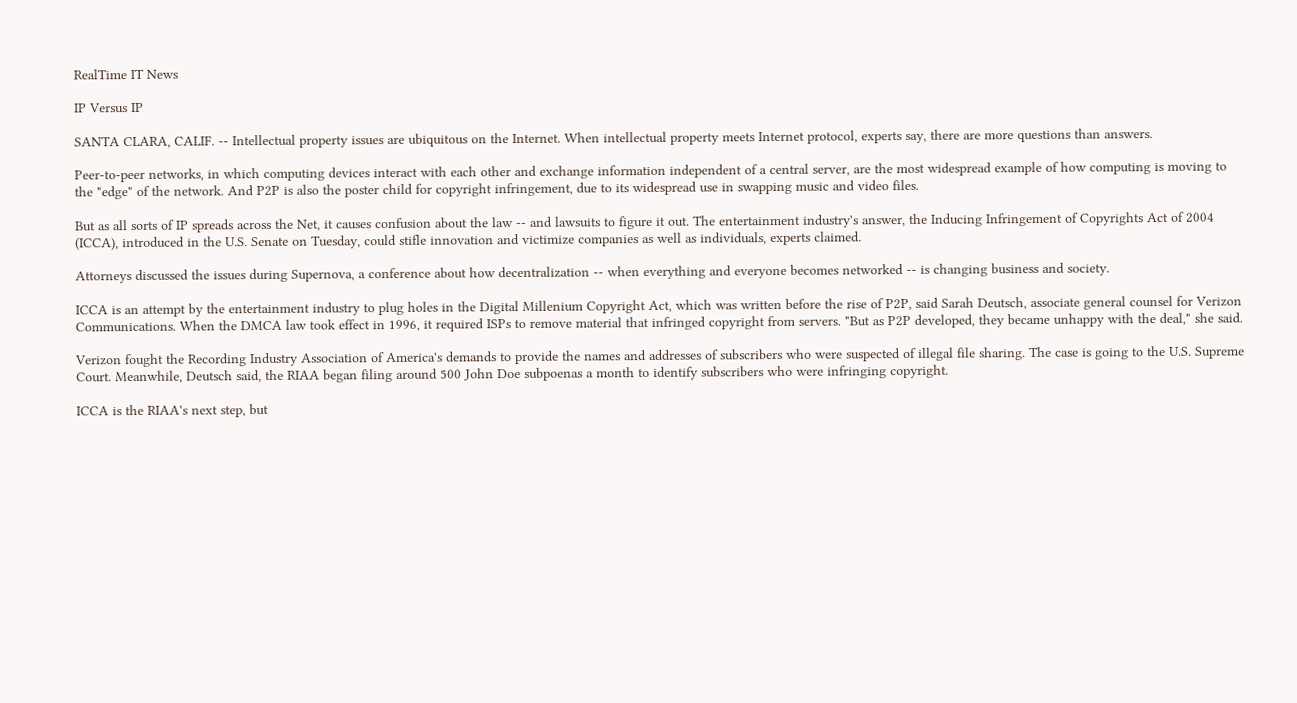RealTime IT News

IP Versus IP

SANTA CLARA, CALIF. -- Intellectual property issues are ubiquitous on the Internet. When intellectual property meets Internet protocol, experts say, there are more questions than answers.

Peer-to-peer networks, in which computing devices interact with each other and exchange information independent of a central server, are the most widespread example of how computing is moving to the "edge" of the network. And P2P is also the poster child for copyright infringement, due to its widespread use in swapping music and video files.

But as all sorts of IP spreads across the Net, it causes confusion about the law -- and lawsuits to figure it out. The entertainment industry's answer, the Inducing Infringement of Copyrights Act of 2004 (ICCA), introduced in the U.S. Senate on Tuesday, could stifle innovation and victimize companies as well as individuals, experts claimed.

Attorneys discussed the issues during Supernova, a conference about how decentralization -- when everything and everyone becomes networked -- is changing business and society.

ICCA is an attempt by the entertainment industry to plug holes in the Digital Millenium Copyright Act, which was written before the rise of P2P, said Sarah Deutsch, associate general counsel for Verizon Communications. When the DMCA law took effect in 1996, it required ISPs to remove material that infringed copyright from servers. "But as P2P developed, they became unhappy with the deal," she said.

Verizon fought the Recording Industry Association of America's demands to provide the names and addresses of subscribers who were suspected of illegal file sharing. The case is going to the U.S. Supreme Court. Meanwhile, Deutsch said, the RIAA began filing around 500 John Doe subpoenas a month to identify subscribers who were infringing copyright.

ICCA is the RIAA's next step, but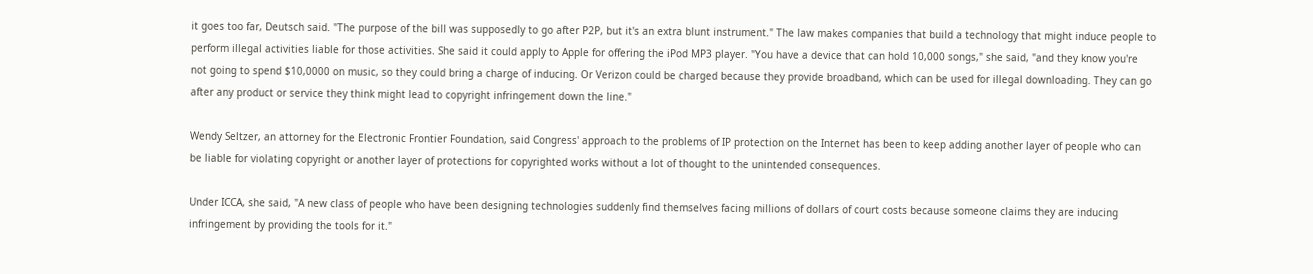it goes too far, Deutsch said. "The purpose of the bill was supposedly to go after P2P, but it's an extra blunt instrument." The law makes companies that build a technology that might induce people to perform illegal activities liable for those activities. She said it could apply to Apple for offering the iPod MP3 player. "You have a device that can hold 10,000 songs," she said, "and they know you're not going to spend $10,0000 on music, so they could bring a charge of inducing. Or Verizon could be charged because they provide broadband, which can be used for illegal downloading. They can go after any product or service they think might lead to copyright infringement down the line."

Wendy Seltzer, an attorney for the Electronic Frontier Foundation, said Congress' approach to the problems of IP protection on the Internet has been to keep adding another layer of people who can be liable for violating copyright or another layer of protections for copyrighted works without a lot of thought to the unintended consequences.

Under ICCA, she said, "A new class of people who have been designing technologies suddenly find themselves facing millions of dollars of court costs because someone claims they are inducing infringement by providing the tools for it."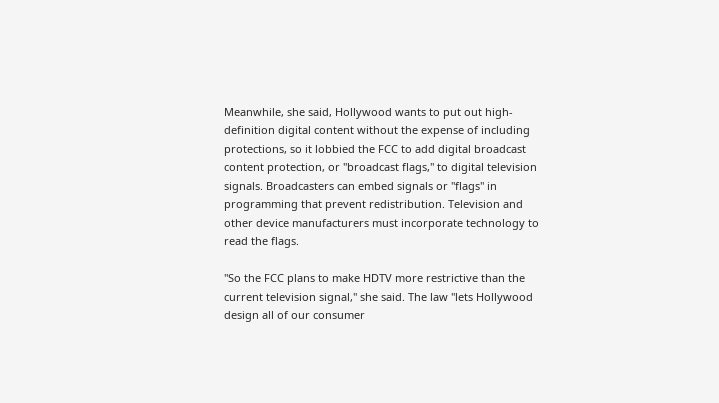Meanwhile, she said, Hollywood wants to put out high-definition digital content without the expense of including protections, so it lobbied the FCC to add digital broadcast content protection, or "broadcast flags," to digital television signals. Broadcasters can embed signals or "flags" in programming that prevent redistribution. Television and other device manufacturers must incorporate technology to read the flags.

"So the FCC plans to make HDTV more restrictive than the current television signal," she said. The law "lets Hollywood design all of our consumer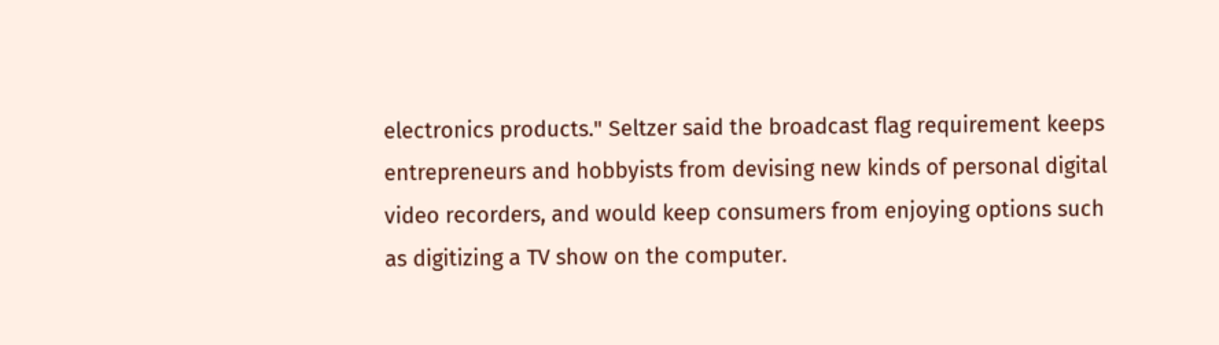electronics products." Seltzer said the broadcast flag requirement keeps entrepreneurs and hobbyists from devising new kinds of personal digital video recorders, and would keep consumers from enjoying options such as digitizing a TV show on the computer.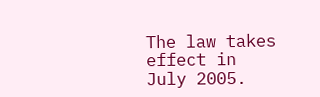The law takes effect in July 2005.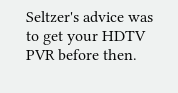Seltzer's advice was to get your HDTV PVR before then.